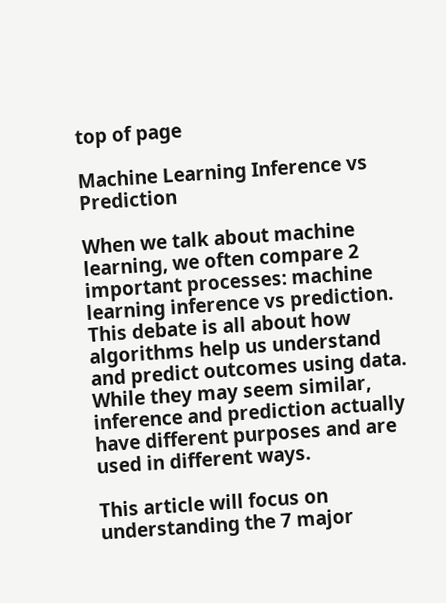top of page

Machine Learning Inference vs Prediction

When we talk about machine learning, we often compare 2 important processes: machine learning inference vs prediction. This debate is all about how algorithms help us understand and predict outcomes using data. While they may seem similar, inference and prediction actually have different purposes and are used in different ways.

This article will focus on understanding the 7 major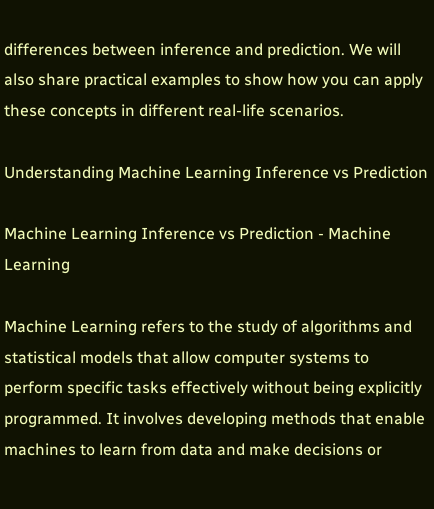differences between inference and prediction. We will also share practical examples to show how you can apply these concepts in different real-life scenarios.

Understanding Machine Learning Inference vs Prediction

Machine Learning Inference vs Prediction - Machine Learning

Machine Learning refers to the study of algorithms and statistical models that allow computer systems to perform specific tasks effectively without being explicitly programmed. It involves developing methods that enable machines to learn from data and make decisions or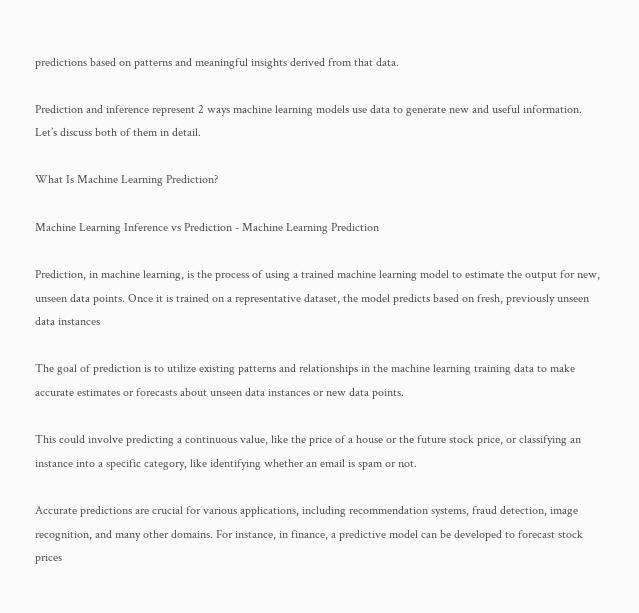predictions based on patterns and meaningful insights derived from that data.

Prediction and inference represent 2 ways machine learning models use data to generate new and useful information. Let’s discuss both of them in detail.

What Is Machine Learning Prediction?

Machine Learning Inference vs Prediction - Machine Learning Prediction

Prediction, in machine learning, is the process of using a trained machine learning model to estimate the output for new, unseen data points. Once it is trained on a representative dataset, the model predicts based on fresh, previously unseen data instances

The goal of prediction is to utilize existing patterns and relationships in the machine learning training data to make accurate estimates or forecasts about unseen data instances or new data points.

This could involve predicting a continuous value, like the price of a house or the future stock price, or classifying an instance into a specific category, like identifying whether an email is spam or not.

Accurate predictions are crucial for various applications, including recommendation systems, fraud detection, image recognition, and many other domains. For instance, in finance, a predictive model can be developed to forecast stock prices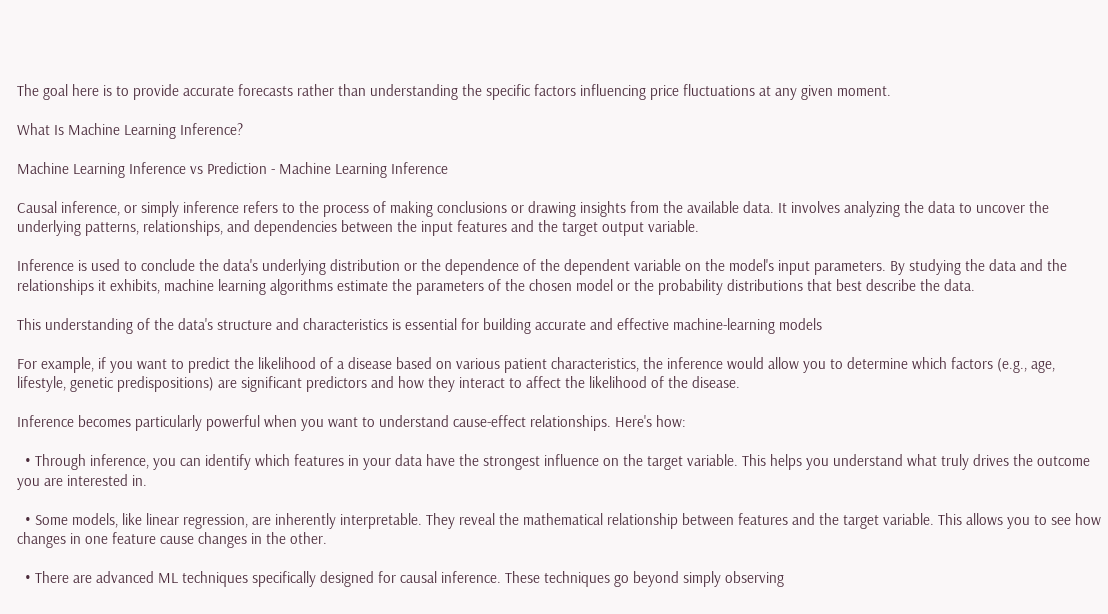The goal here is to provide accurate forecasts rather than understanding the specific factors influencing price fluctuations at any given moment.

What Is Machine Learning Inference?

Machine Learning Inference vs Prediction - Machine Learning Inference

Causal inference, or simply inference refers to the process of making conclusions or drawing insights from the available data. It involves analyzing the data to uncover the underlying patterns, relationships, and dependencies between the input features and the target output variable.

Inference is used to conclude the data's underlying distribution or the dependence of the dependent variable on the model's input parameters. By studying the data and the relationships it exhibits, machine learning algorithms estimate the parameters of the chosen model or the probability distributions that best describe the data.

This understanding of the data's structure and characteristics is essential for building accurate and effective machine-learning models

For example, if you want to predict the likelihood of a disease based on various patient characteristics, the inference would allow you to determine which factors (e.g., age, lifestyle, genetic predispositions) are significant predictors and how they interact to affect the likelihood of the disease.

Inference becomes particularly powerful when you want to understand cause-effect relationships. Here's how:

  • Through inference, you can identify which features in your data have the strongest influence on the target variable. This helps you understand what truly drives the outcome you are interested in.

  • Some models, like linear regression, are inherently interpretable. They reveal the mathematical relationship between features and the target variable. This allows you to see how changes in one feature cause changes in the other.

  • There are advanced ML techniques specifically designed for causal inference. These techniques go beyond simply observing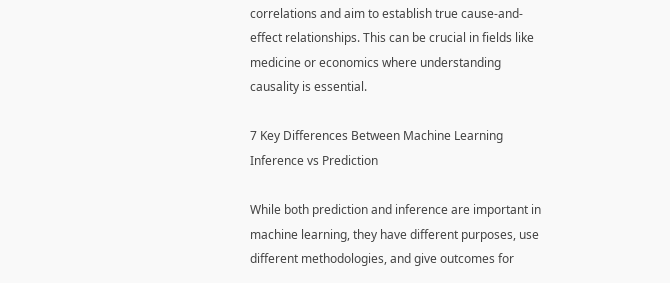correlations and aim to establish true cause-and-effect relationships. This can be crucial in fields like medicine or economics where understanding causality is essential.

7 Key Differences Between Machine Learning Inference vs Prediction

While both prediction and inference are important in machine learning, they have different purposes, use different methodologies, and give outcomes for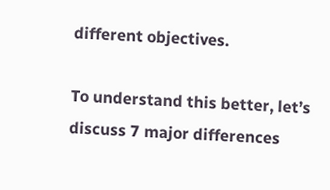different objectives.

To understand this better, let’s discuss 7 major differences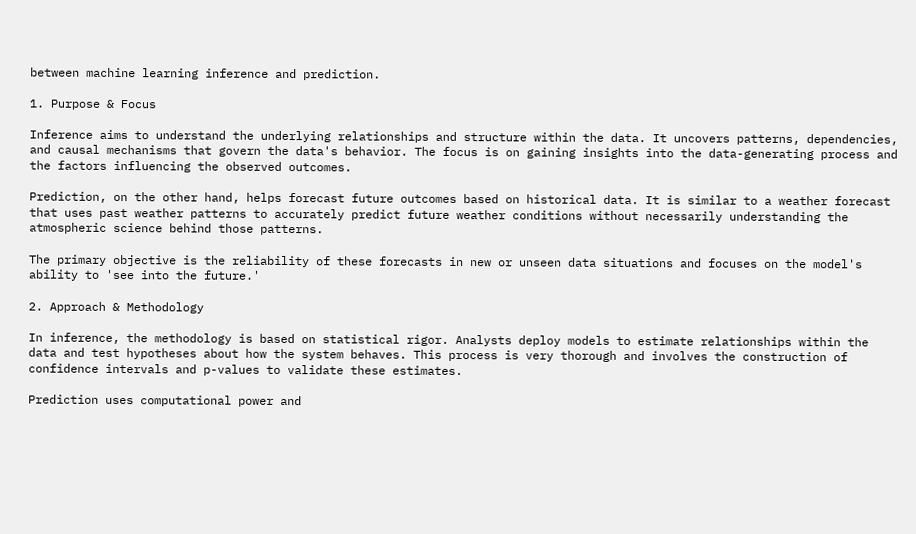between machine learning inference and prediction.

1. Purpose & Focus

Inference aims to understand the underlying relationships and structure within the data. It uncovers patterns, dependencies, and causal mechanisms that govern the data's behavior. The focus is on gaining insights into the data-generating process and the factors influencing the observed outcomes.

Prediction, on the other hand, helps forecast future outcomes based on historical data. It is similar to a weather forecast that uses past weather patterns to accurately predict future weather conditions without necessarily understanding the atmospheric science behind those patterns.

The primary objective is the reliability of these forecasts in new or unseen data situations and focuses on the model's ability to 'see into the future.'

2. Approach & Methodology

In inference, the methodology is based on statistical rigor. Analysts deploy models to estimate relationships within the data and test hypotheses about how the system behaves. This process is very thorough and involves the construction of confidence intervals and p-values to validate these estimates.

Prediction uses computational power and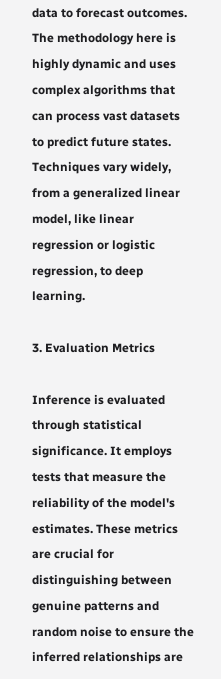data to forecast outcomes. The methodology here is highly dynamic and uses complex algorithms that can process vast datasets to predict future states. Techniques vary widely, from a generalized linear model, like linear regression or logistic regression, to deep learning.

3. Evaluation Metrics

Inference is evaluated through statistical significance. It employs tests that measure the reliability of the model's estimates. These metrics are crucial for distinguishing between genuine patterns and random noise to ensure the inferred relationships are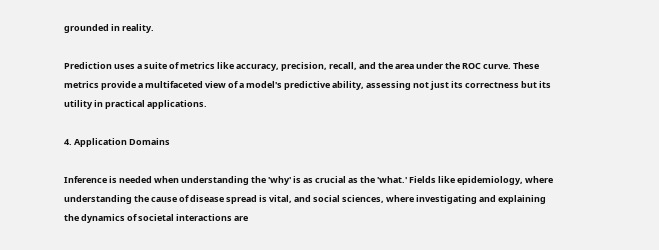grounded in reality.

Prediction uses a suite of metrics like accuracy, precision, recall, and the area under the ROC curve. These metrics provide a multifaceted view of a model's predictive ability, assessing not just its correctness but its utility in practical applications.

4. Application Domains

Inference is needed when understanding the 'why' is as crucial as the 'what.' Fields like epidemiology, where understanding the cause of disease spread is vital, and social sciences, where investigating and explaining the dynamics of societal interactions are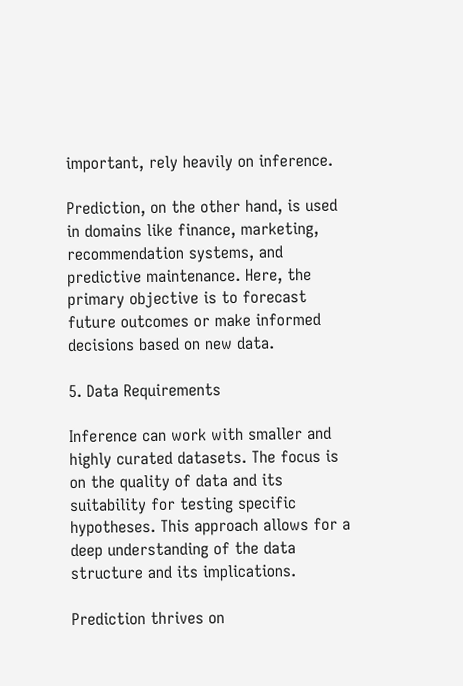important, rely heavily on inference.

Prediction, on the other hand, is used in domains like finance, marketing, recommendation systems, and predictive maintenance. Here, the primary objective is to forecast future outcomes or make informed decisions based on new data.

5. Data Requirements

Inference can work with smaller and highly curated datasets. The focus is on the quality of data and its suitability for testing specific hypotheses. This approach allows for a deep understanding of the data structure and its implications.

Prediction thrives on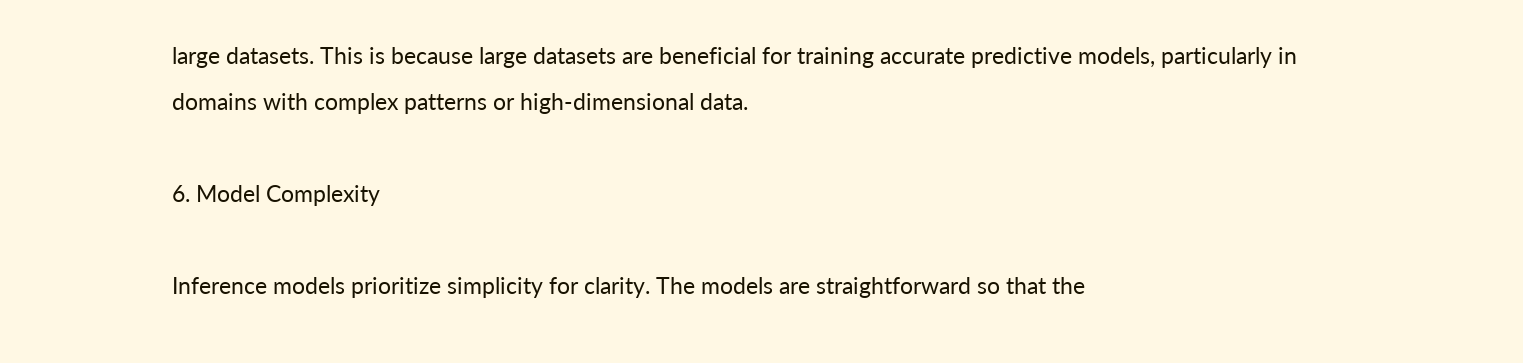large datasets. This is because large datasets are beneficial for training accurate predictive models, particularly in domains with complex patterns or high-dimensional data.

6. Model Complexity

Inference models prioritize simplicity for clarity. The models are straightforward so that the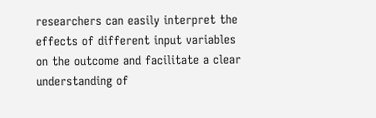researchers can easily interpret the effects of different input variables on the outcome and facilitate a clear understanding of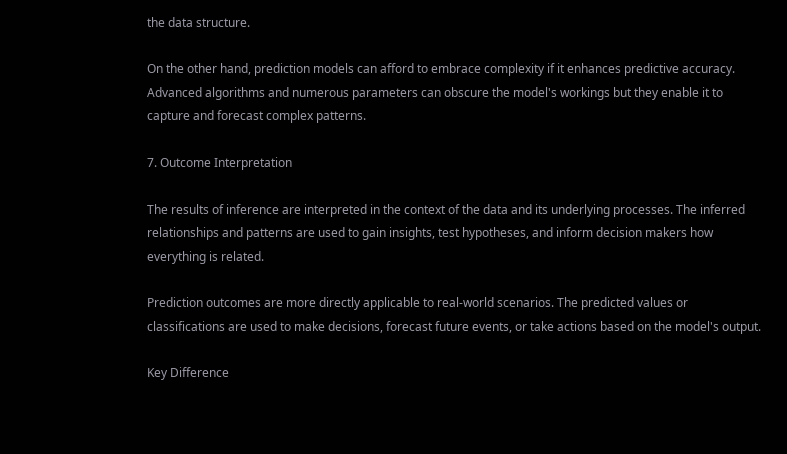the data structure.

On the other hand, prediction models can afford to embrace complexity if it enhances predictive accuracy. Advanced algorithms and numerous parameters can obscure the model's workings but they enable it to capture and forecast complex patterns.

7. Outcome Interpretation

The results of inference are interpreted in the context of the data and its underlying processes. The inferred relationships and patterns are used to gain insights, test hypotheses, and inform decision makers how everything is related.

Prediction outcomes are more directly applicable to real-world scenarios. The predicted values or classifications are used to make decisions, forecast future events, or take actions based on the model's output.

Key Difference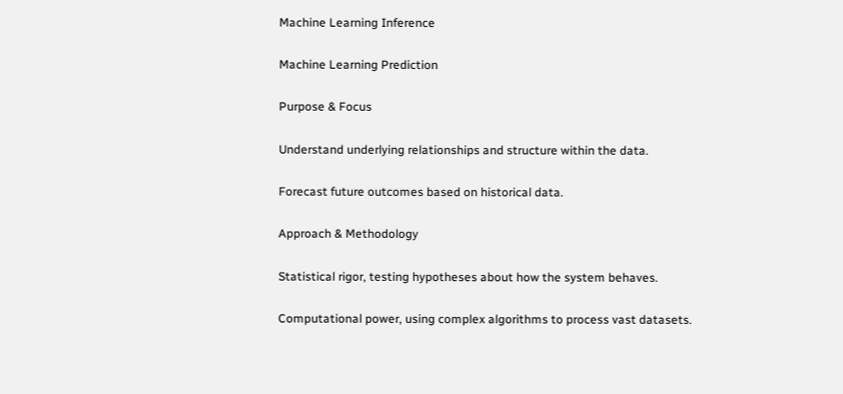Machine Learning Inference

Machine Learning Prediction

Purpose & Focus

Understand underlying relationships and structure within the data.

Forecast future outcomes based on historical data.

Approach & Methodology

Statistical rigor, testing hypotheses about how the system behaves.

Computational power, using complex algorithms to process vast datasets.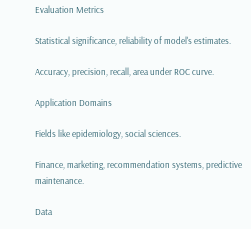Evaluation Metrics

Statistical significance, reliability of model's estimates.

Accuracy, precision, recall, area under ROC curve.

Application Domains

Fields like epidemiology, social sciences.

Finance, marketing, recommendation systems, predictive maintenance.

Data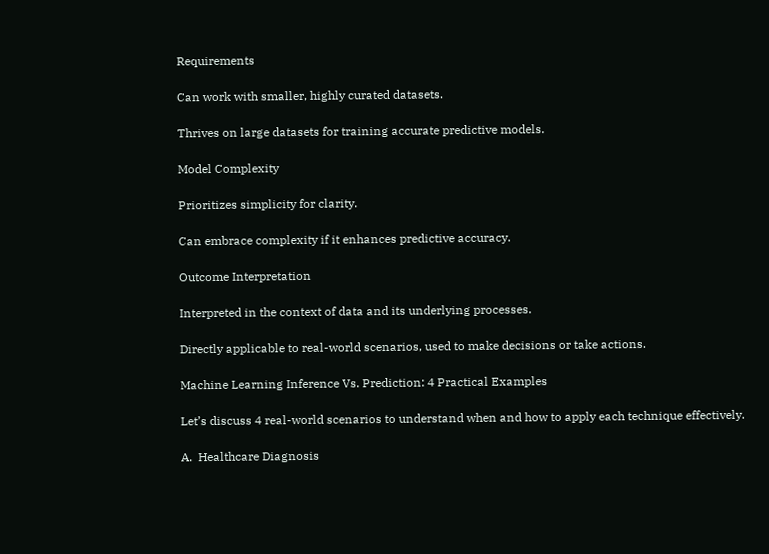Requirements

Can work with smaller, highly curated datasets.

Thrives on large datasets for training accurate predictive models.

Model Complexity

Prioritizes simplicity for clarity.

Can embrace complexity if it enhances predictive accuracy.

Outcome Interpretation

Interpreted in the context of data and its underlying processes.

Directly applicable to real-world scenarios, used to make decisions or take actions.

Machine Learning Inference Vs. Prediction: 4 Practical Examples

Let’s discuss 4 real-world scenarios to understand when and how to apply each technique effectively.

A.  Healthcare Diagnosis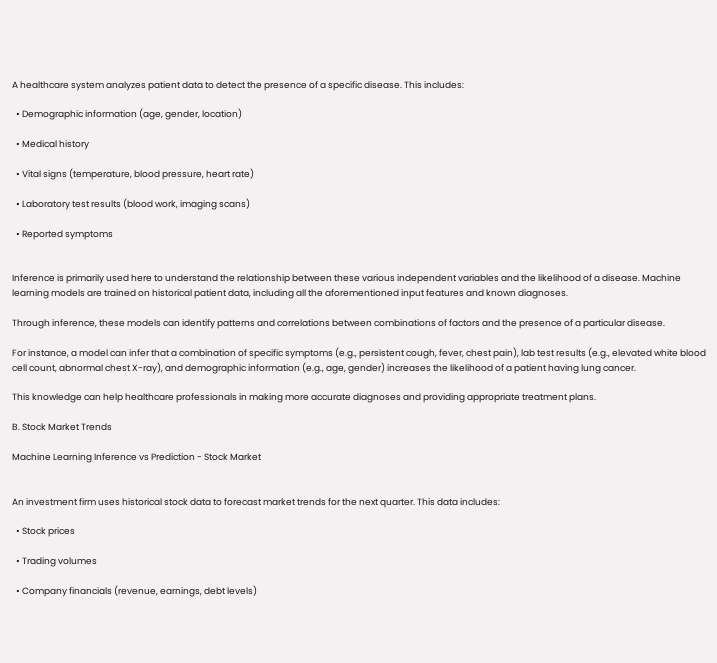A healthcare system analyzes patient data to detect the presence of a specific disease. This includes:

  • Demographic information (age, gender, location)

  • Medical history

  • Vital signs (temperature, blood pressure, heart rate)

  • Laboratory test results (blood work, imaging scans)

  • Reported symptoms


Inference is primarily used here to understand the relationship between these various independent variables and the likelihood of a disease. Machine learning models are trained on historical patient data, including all the aforementioned input features and known diagnoses.

Through inference, these models can identify patterns and correlations between combinations of factors and the presence of a particular disease.

For instance, a model can infer that a combination of specific symptoms (e.g., persistent cough, fever, chest pain), lab test results (e.g., elevated white blood cell count, abnormal chest X-ray), and demographic information (e.g., age, gender) increases the likelihood of a patient having lung cancer.

This knowledge can help healthcare professionals in making more accurate diagnoses and providing appropriate treatment plans.

B. Stock Market Trends

Machine Learning Inference vs Prediction - Stock Market


An investment firm uses historical stock data to forecast market trends for the next quarter. This data includes:

  • Stock prices

  • Trading volumes

  • Company financials (revenue, earnings, debt levels)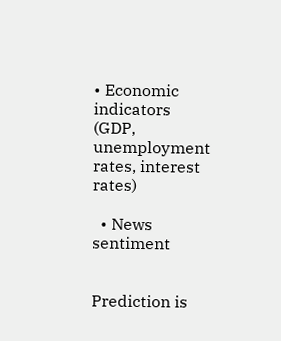• Economic indicators (GDP, unemployment rates, interest rates)

  • News sentiment


Prediction is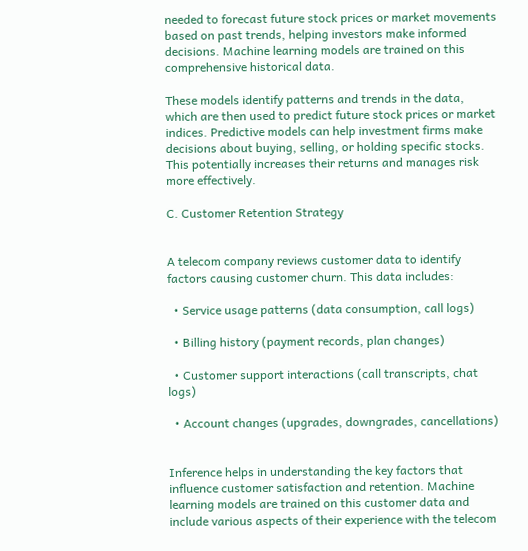needed to forecast future stock prices or market movements based on past trends, helping investors make informed decisions. Machine learning models are trained on this comprehensive historical data.

These models identify patterns and trends in the data, which are then used to predict future stock prices or market indices. Predictive models can help investment firms make decisions about buying, selling, or holding specific stocks. This potentially increases their returns and manages risk more effectively.

C. Customer Retention Strategy


A telecom company reviews customer data to identify factors causing customer churn. This data includes:

  • Service usage patterns (data consumption, call logs)

  • Billing history (payment records, plan changes)

  • Customer support interactions (call transcripts, chat logs)

  • Account changes (upgrades, downgrades, cancellations)


Inference helps in understanding the key factors that influence customer satisfaction and retention. Machine learning models are trained on this customer data and include various aspects of their experience with the telecom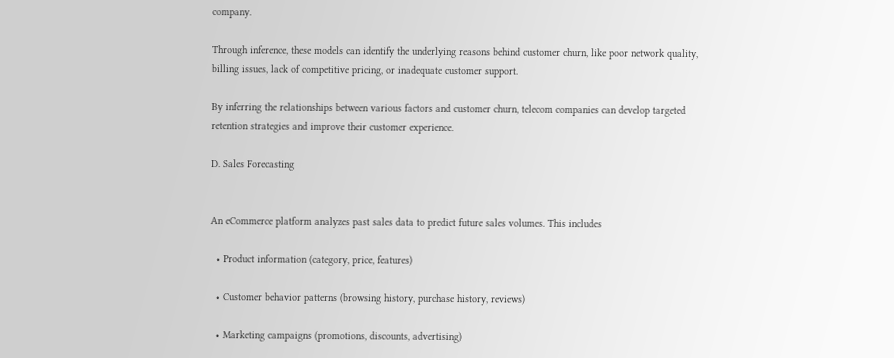company.

Through inference, these models can identify the underlying reasons behind customer churn, like poor network quality, billing issues, lack of competitive pricing, or inadequate customer support.

By inferring the relationships between various factors and customer churn, telecom companies can develop targeted retention strategies and improve their customer experience.

D. Sales Forecasting


An eCommerce platform analyzes past sales data to predict future sales volumes. This includes

  • Product information (category, price, features)

  • Customer behavior patterns (browsing history, purchase history, reviews)

  • Marketing campaigns (promotions, discounts, advertising)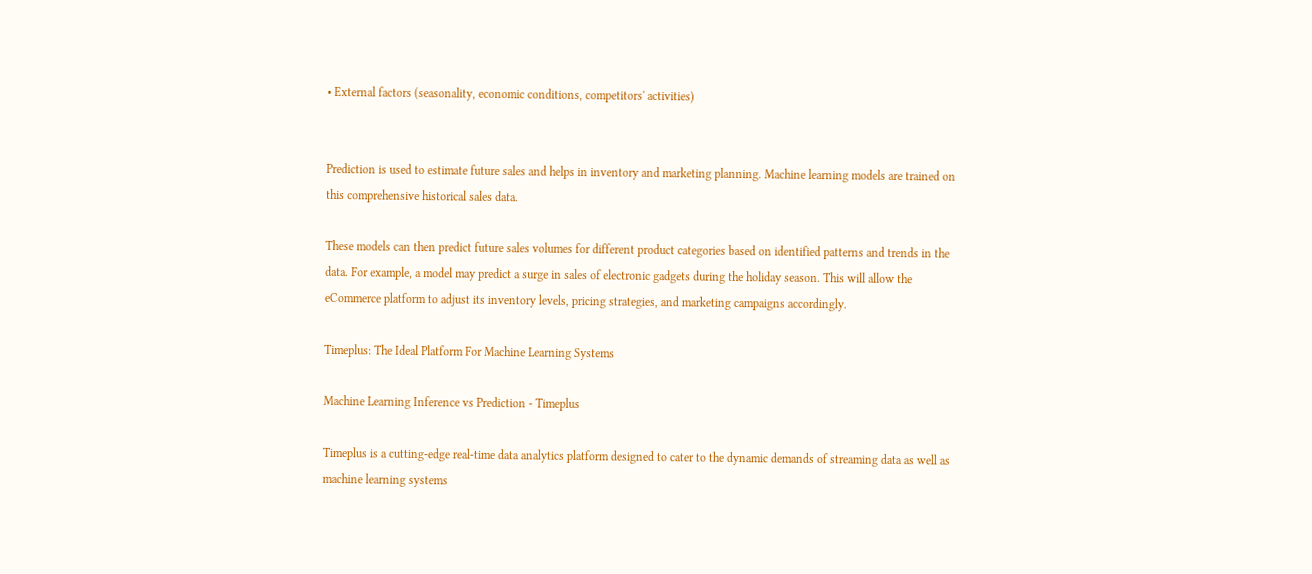• External factors (seasonality, economic conditions, competitors' activities)


Prediction is used to estimate future sales and helps in inventory and marketing planning. Machine learning models are trained on this comprehensive historical sales data.

These models can then predict future sales volumes for different product categories based on identified patterns and trends in the data. For example, a model may predict a surge in sales of electronic gadgets during the holiday season. This will allow the eCommerce platform to adjust its inventory levels, pricing strategies, and marketing campaigns accordingly.

Timeplus: The Ideal Platform For Machine Learning Systems

Machine Learning Inference vs Prediction - Timeplus

Timeplus is a cutting-edge real-time data analytics platform designed to cater to the dynamic demands of streaming data as well as machine learning systems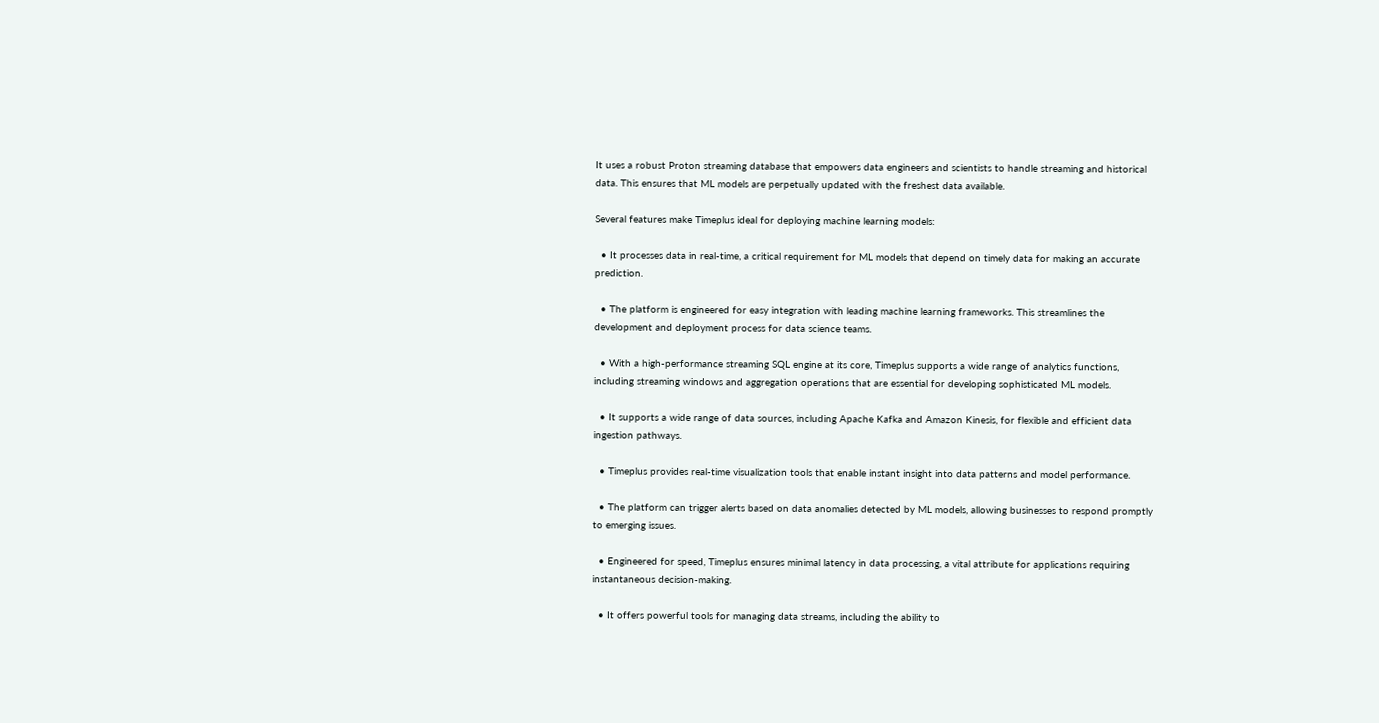It uses a robust Proton streaming database that empowers data engineers and scientists to handle streaming and historical data. This ensures that ML models are perpetually updated with the freshest data available.

Several features make Timeplus ideal for deploying machine learning models:

  • It processes data in real-time, a critical requirement for ML models that depend on timely data for making an accurate prediction.

  • The platform is engineered for easy integration with leading machine learning frameworks. This streamlines the development and deployment process for data science teams.

  • With a high-performance streaming SQL engine at its core, Timeplus supports a wide range of analytics functions, including streaming windows and aggregation operations that are essential for developing sophisticated ML models.

  • It supports a wide range of data sources, including Apache Kafka and Amazon Kinesis, for flexible and efficient data ingestion pathways.

  • Timeplus provides real-time visualization tools that enable instant insight into data patterns and model performance.

  • The platform can trigger alerts based on data anomalies detected by ML models, allowing businesses to respond promptly to emerging issues.

  • Engineered for speed, Timeplus ensures minimal latency in data processing, a vital attribute for applications requiring instantaneous decision-making.

  • It offers powerful tools for managing data streams, including the ability to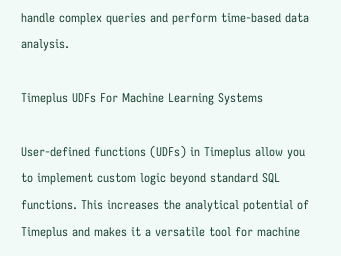handle complex queries and perform time-based data analysis.

Timeplus UDFs For Machine Learning Systems

User-defined functions (UDFs) in Timeplus allow you to implement custom logic beyond standard SQL functions. This increases the analytical potential of Timeplus and makes it a versatile tool for machine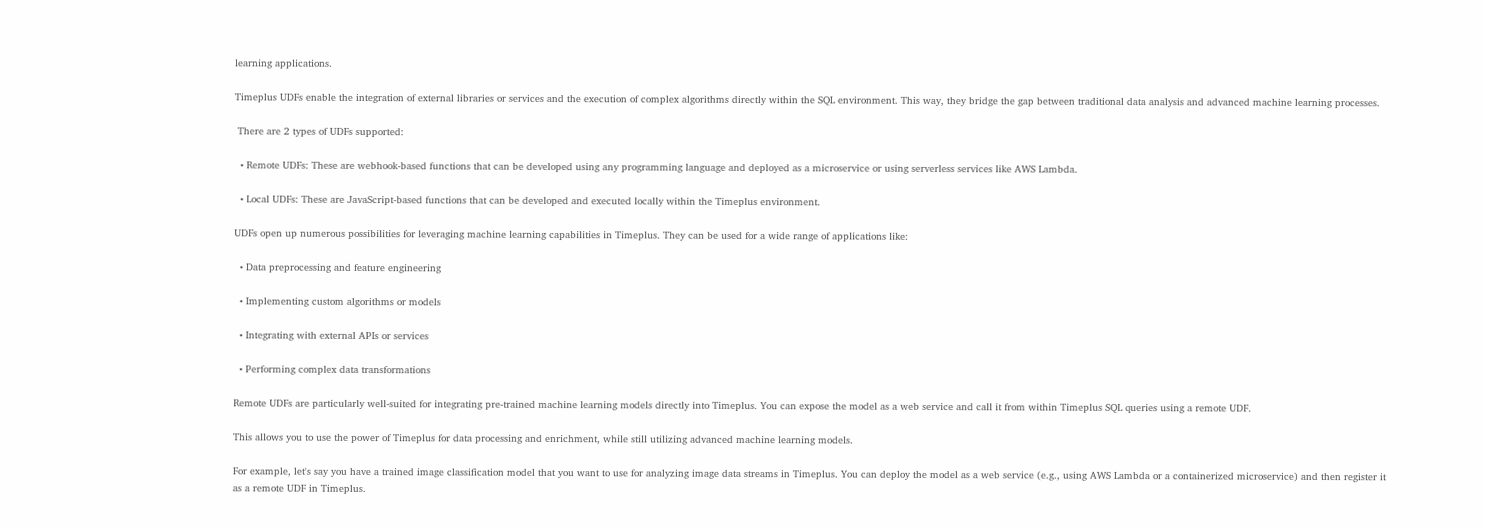learning applications.

Timeplus UDFs enable the integration of external libraries or services and the execution of complex algorithms directly within the SQL environment. This way, they bridge the gap between traditional data analysis and advanced machine learning processes.

 There are 2 types of UDFs supported:

  • Remote UDFs: These are webhook-based functions that can be developed using any programming language and deployed as a microservice or using serverless services like AWS Lambda.

  • Local UDFs: These are JavaScript-based functions that can be developed and executed locally within the Timeplus environment.

UDFs open up numerous possibilities for leveraging machine learning capabilities in Timeplus. They can be used for a wide range of applications like:

  • Data preprocessing and feature engineering

  • Implementing custom algorithms or models

  • Integrating with external APIs or services

  • Performing complex data transformations

Remote UDFs are particularly well-suited for integrating pre-trained machine learning models directly into Timeplus. You can expose the model as a web service and call it from within Timeplus SQL queries using a remote UDF.

This allows you to use the power of Timeplus for data processing and enrichment, while still utilizing advanced machine learning models.

For example, let's say you have a trained image classification model that you want to use for analyzing image data streams in Timeplus. You can deploy the model as a web service (e.g., using AWS Lambda or a containerized microservice) and then register it as a remote UDF in Timeplus.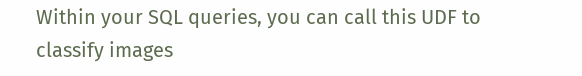Within your SQL queries, you can call this UDF to classify images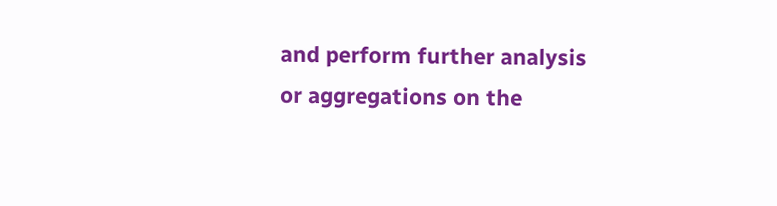and perform further analysis or aggregations on the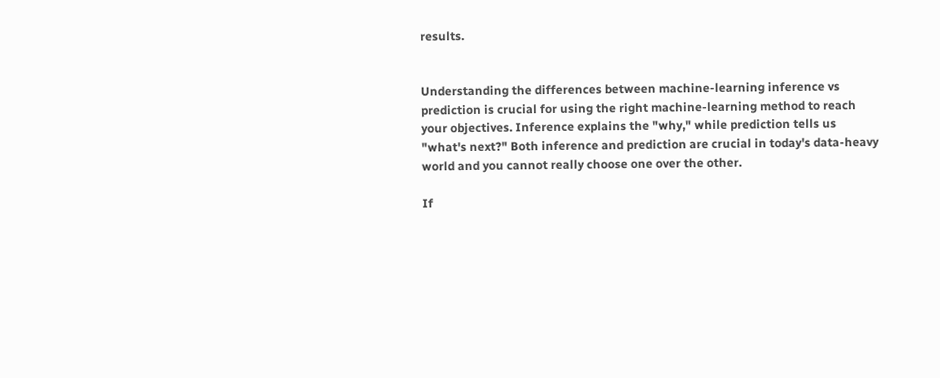results.


Understanding the differences between machine-learning inference vs prediction is crucial for using the right machine-learning method to reach your objectives. Inference explains the "why," while prediction tells us "what's next?" Both inference and prediction are crucial in today's data-heavy world and you cannot really choose one over the other.

If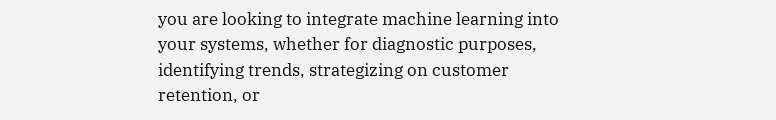you are looking to integrate machine learning into your systems, whether for diagnostic purposes, identifying trends, strategizing on customer retention, or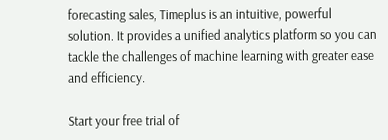forecasting sales, Timeplus is an intuitive, powerful solution. It provides a unified analytics platform so you can tackle the challenges of machine learning with greater ease and efficiency.

Start your free trial of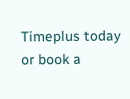Timeplus today or book a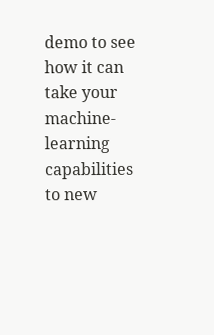demo to see how it can take your machine-learning capabilities to new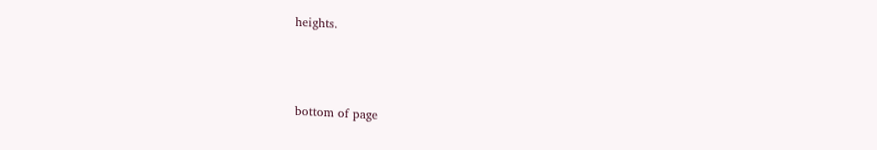heights.



bottom of page